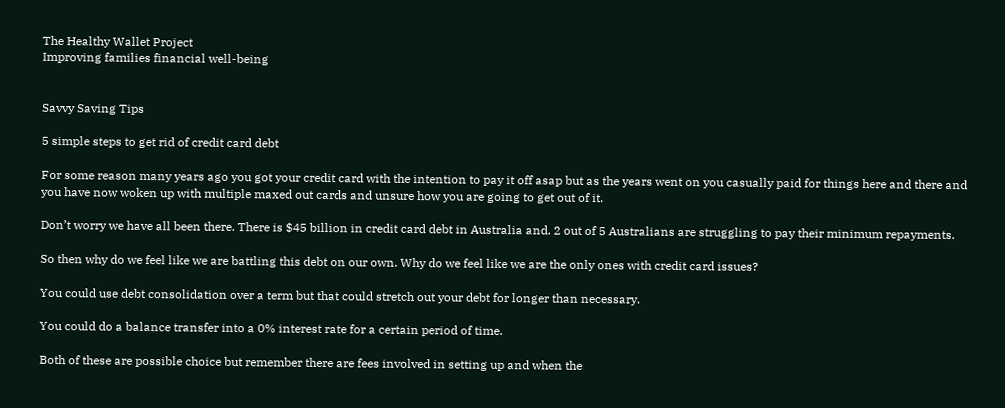The Healthy Wallet Project
Improving families financial well-being


Savvy Saving Tips

5 simple steps to get rid of credit card debt

For some reason many years ago you got your credit card with the intention to pay it off asap but as the years went on you casually paid for things here and there and you have now woken up with multiple maxed out cards and unsure how you are going to get out of it.

Don’t worry we have all been there. There is $45 billion in credit card debt in Australia and. 2 out of 5 Australians are struggling to pay their minimum repayments.

So then why do we feel like we are battling this debt on our own. Why do we feel like we are the only ones with credit card issues?

You could use debt consolidation over a term but that could stretch out your debt for longer than necessary.

You could do a balance transfer into a 0% interest rate for a certain period of time.

Both of these are possible choice but remember there are fees involved in setting up and when the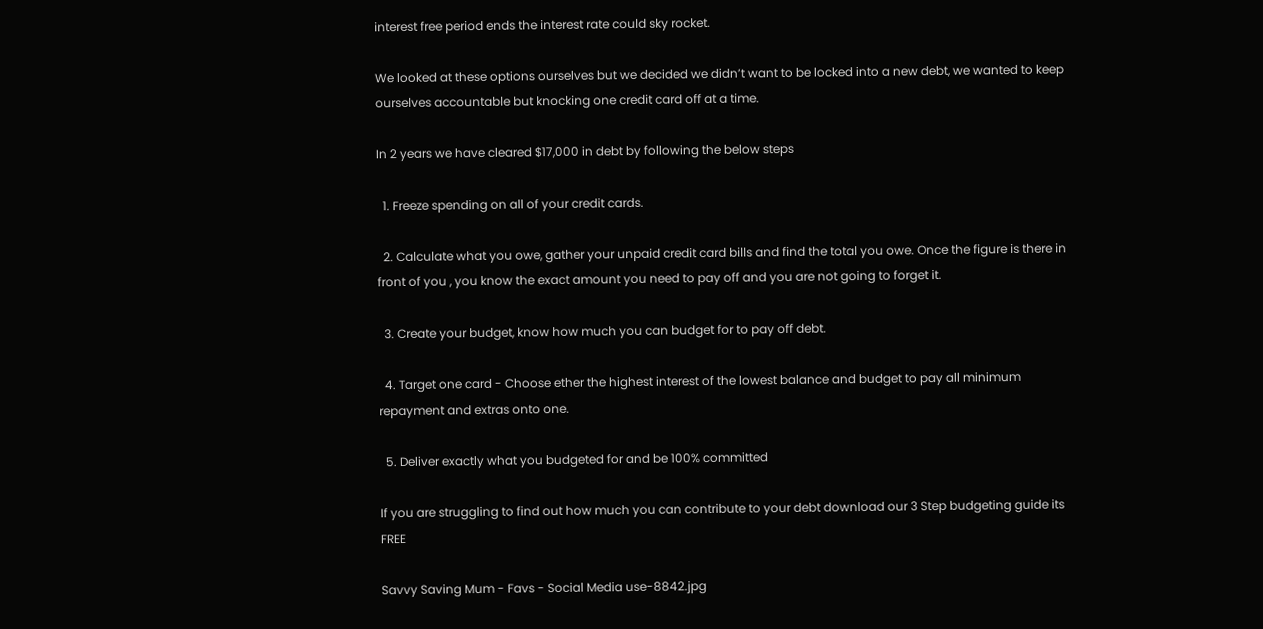interest free period ends the interest rate could sky rocket.

We looked at these options ourselves but we decided we didn’t want to be locked into a new debt, we wanted to keep ourselves accountable but knocking one credit card off at a time.

In 2 years we have cleared $17,000 in debt by following the below steps

  1. Freeze spending on all of your credit cards.

  2. Calculate what you owe, gather your unpaid credit card bills and find the total you owe. Once the figure is there in front of you , you know the exact amount you need to pay off and you are not going to forget it.

  3. Create your budget, know how much you can budget for to pay off debt.

  4. Target one card - Choose ether the highest interest of the lowest balance and budget to pay all minimum repayment and extras onto one.

  5. Deliver exactly what you budgeted for and be 100% committed

If you are struggling to find out how much you can contribute to your debt download our 3 Step budgeting guide its FREE

Savvy Saving Mum - Favs - Social Media use-8842.jpg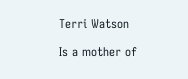Terri Watson

Is a mother of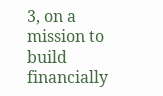3, on a mission to build financially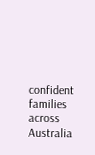confident families across Australia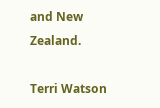and New Zealand.

Terri Watson